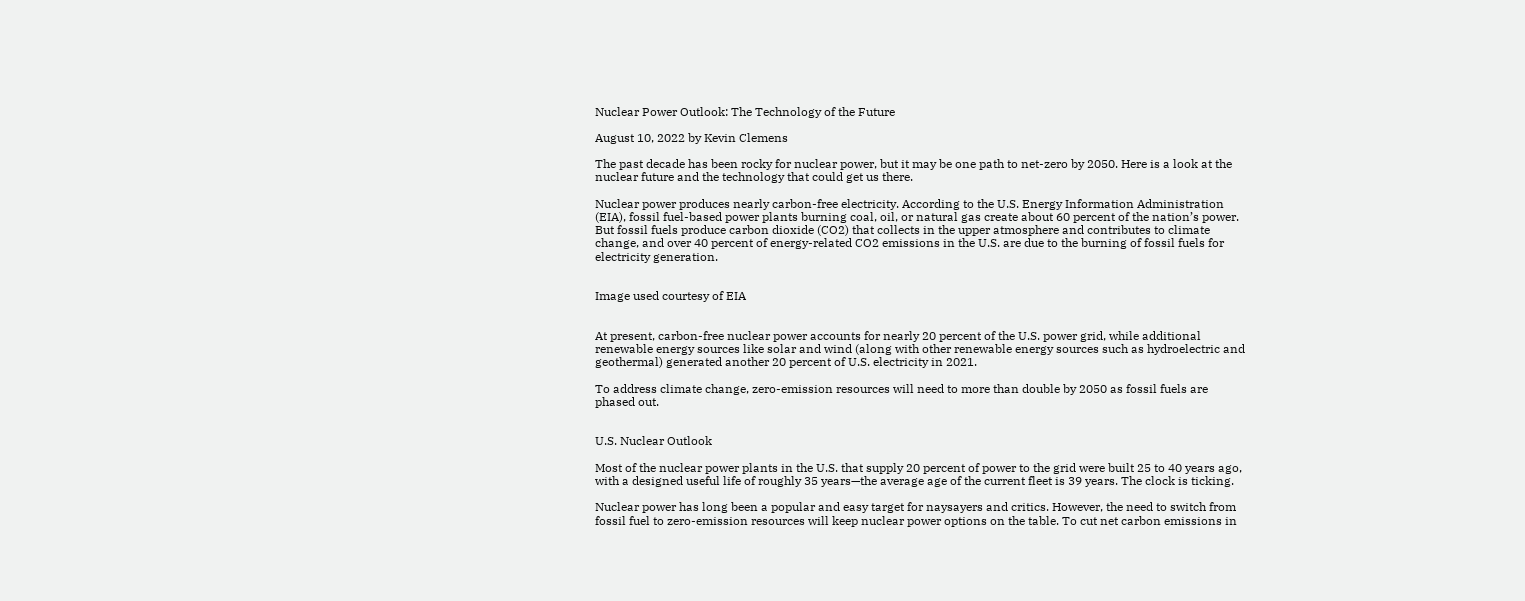Nuclear Power Outlook: The Technology of the Future

August 10, 2022 by Kevin Clemens

The past decade has been rocky for nuclear power, but it may be one path to net-zero by 2050. Here is a look at the nuclear future and the technology that could get us there.

Nuclear power produces nearly carbon-free electricity. According to the U.S. Energy Information Administration (EIA), fossil fuel-based power plants burning coal, oil, or natural gas create about 60 percent of the nation’s power. But fossil fuels produce carbon dioxide (CO2) that collects in the upper atmosphere and contributes to climate change, and over 40 percent of energy-related CO2 emissions in the U.S. are due to the burning of fossil fuels for electricity generation.


Image used courtesy of EIA


At present, carbon-free nuclear power accounts for nearly 20 percent of the U.S. power grid, while additional renewable energy sources like solar and wind (along with other renewable energy sources such as hydroelectric and geothermal) generated another 20 percent of U.S. electricity in 2021.

To address climate change, zero-emission resources will need to more than double by 2050 as fossil fuels are phased out.


U.S. Nuclear Outlook

Most of the nuclear power plants in the U.S. that supply 20 percent of power to the grid were built 25 to 40 years ago, with a designed useful life of roughly 35 years—the average age of the current fleet is 39 years. The clock is ticking.

Nuclear power has long been a popular and easy target for naysayers and critics. However, the need to switch from fossil fuel to zero-emission resources will keep nuclear power options on the table. To cut net carbon emissions in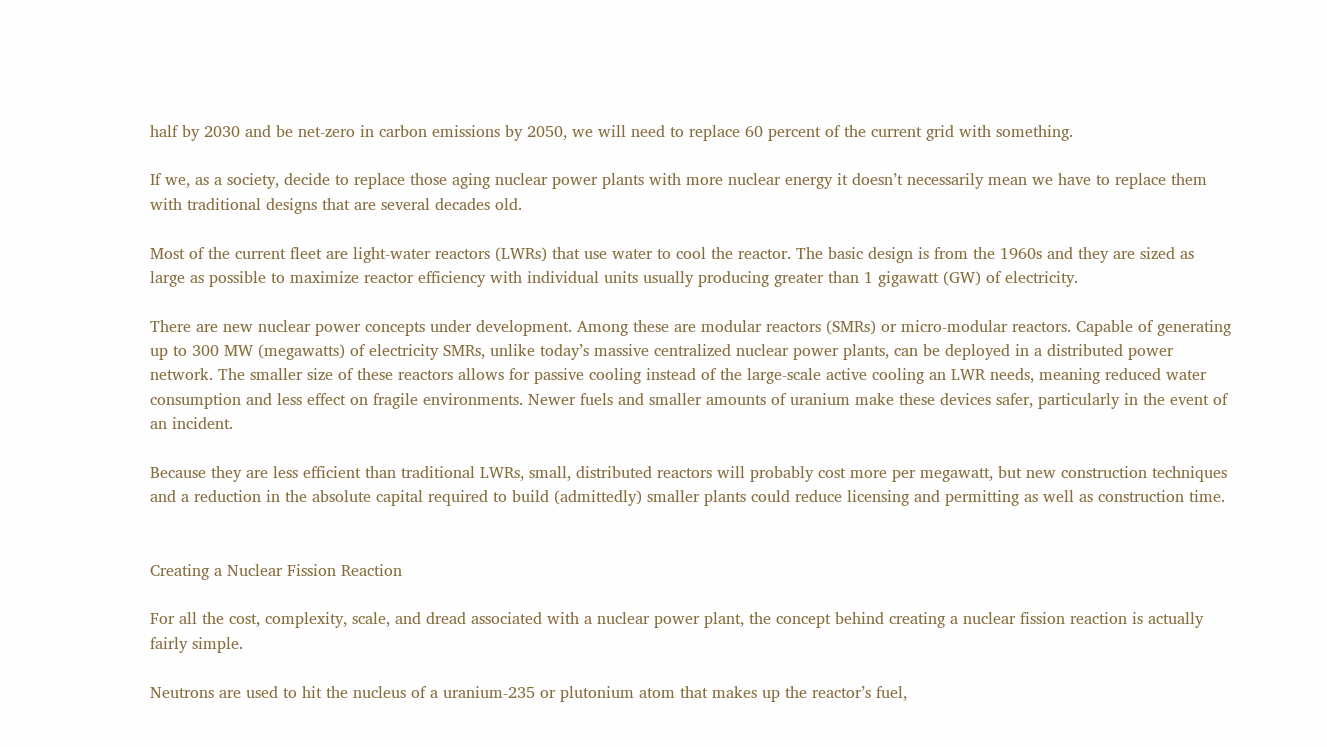half by 2030 and be net-zero in carbon emissions by 2050, we will need to replace 60 percent of the current grid with something.

If we, as a society, decide to replace those aging nuclear power plants with more nuclear energy it doesn’t necessarily mean we have to replace them with traditional designs that are several decades old.

Most of the current fleet are light-water reactors (LWRs) that use water to cool the reactor. The basic design is from the 1960s and they are sized as large as possible to maximize reactor efficiency with individual units usually producing greater than 1 gigawatt (GW) of electricity.

There are new nuclear power concepts under development. Among these are modular reactors (SMRs) or micro-modular reactors. Capable of generating up to 300 MW (megawatts) of electricity SMRs, unlike today’s massive centralized nuclear power plants, can be deployed in a distributed power network. The smaller size of these reactors allows for passive cooling instead of the large-scale active cooling an LWR needs, meaning reduced water consumption and less effect on fragile environments. Newer fuels and smaller amounts of uranium make these devices safer, particularly in the event of an incident.

Because they are less efficient than traditional LWRs, small, distributed reactors will probably cost more per megawatt, but new construction techniques and a reduction in the absolute capital required to build (admittedly) smaller plants could reduce licensing and permitting as well as construction time.


Creating a Nuclear Fission Reaction

For all the cost, complexity, scale, and dread associated with a nuclear power plant, the concept behind creating a nuclear fission reaction is actually fairly simple.

Neutrons are used to hit the nucleus of a uranium-235 or plutonium atom that makes up the reactor’s fuel,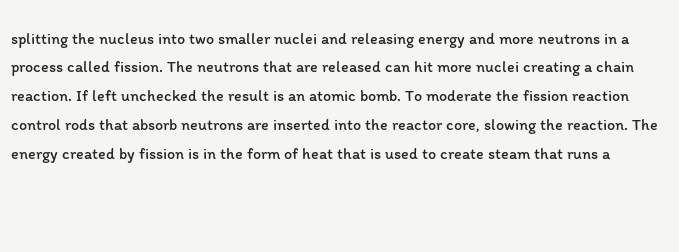splitting the nucleus into two smaller nuclei and releasing energy and more neutrons in a process called fission. The neutrons that are released can hit more nuclei creating a chain reaction. If left unchecked the result is an atomic bomb. To moderate the fission reaction control rods that absorb neutrons are inserted into the reactor core, slowing the reaction. The energy created by fission is in the form of heat that is used to create steam that runs a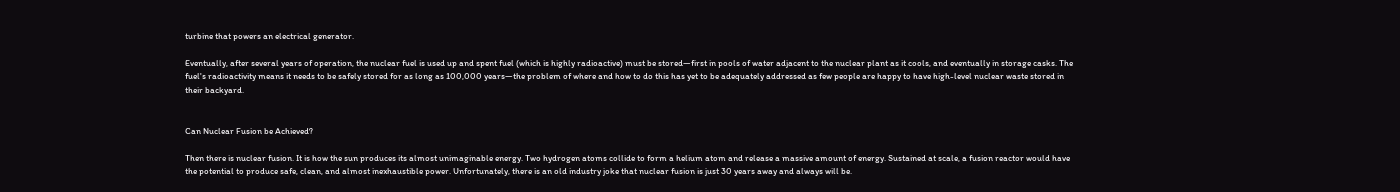turbine that powers an electrical generator.

Eventually, after several years of operation, the nuclear fuel is used up and spent fuel (which is highly radioactive) must be stored—first in pools of water adjacent to the nuclear plant as it cools, and eventually in storage casks. The fuel's radioactivity means it needs to be safely stored for as long as 100,000 years—the problem of where and how to do this has yet to be adequately addressed as few people are happy to have high-level nuclear waste stored in their backyard.


Can Nuclear Fusion be Achieved?

Then there is nuclear fusion. It is how the sun produces its almost unimaginable energy. Two hydrogen atoms collide to form a helium atom and release a massive amount of energy. Sustained at scale, a fusion reactor would have the potential to produce safe, clean, and almost inexhaustible power. Unfortunately, there is an old industry joke that nuclear fusion is just 30 years away and always will be.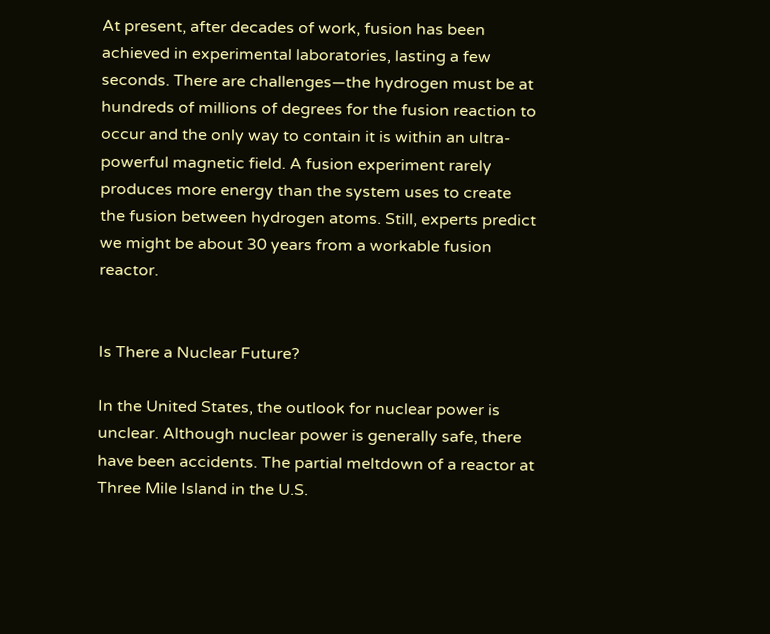At present, after decades of work, fusion has been achieved in experimental laboratories, lasting a few seconds. There are challenges—the hydrogen must be at hundreds of millions of degrees for the fusion reaction to occur and the only way to contain it is within an ultra-powerful magnetic field. A fusion experiment rarely produces more energy than the system uses to create the fusion between hydrogen atoms. Still, experts predict we might be about 30 years from a workable fusion reactor.


Is There a Nuclear Future?

In the United States, the outlook for nuclear power is unclear. Although nuclear power is generally safe, there have been accidents. The partial meltdown of a reactor at Three Mile Island in the U.S.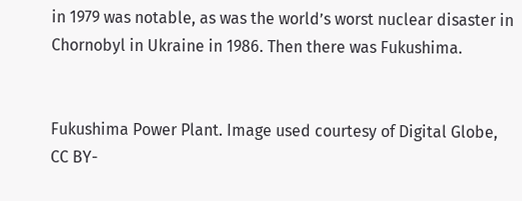in 1979 was notable, as was the world’s worst nuclear disaster in Chornobyl in Ukraine in 1986. Then there was Fukushima.


Fukushima Power Plant. Image used courtesy of Digital Globe, CC BY-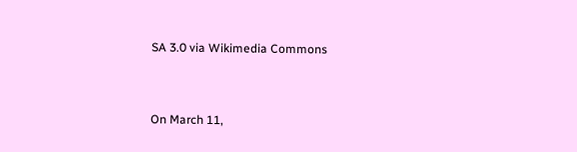SA 3.0 via Wikimedia Commons


On March 11,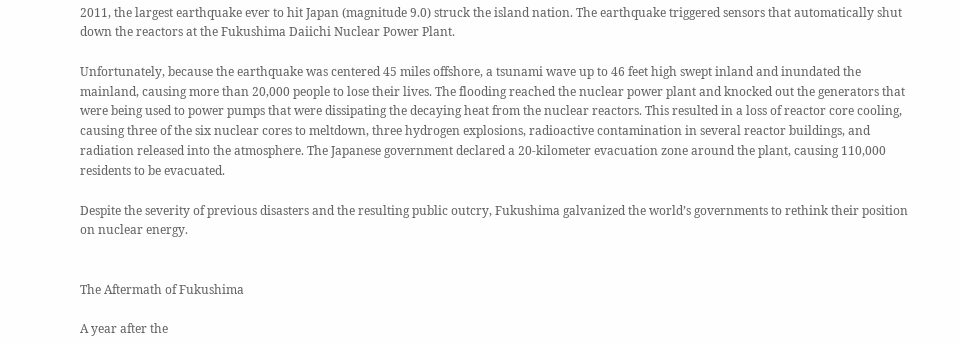2011, the largest earthquake ever to hit Japan (magnitude 9.0) struck the island nation. The earthquake triggered sensors that automatically shut down the reactors at the Fukushima Daiichi Nuclear Power Plant.

Unfortunately, because the earthquake was centered 45 miles offshore, a tsunami wave up to 46 feet high swept inland and inundated the mainland, causing more than 20,000 people to lose their lives. The flooding reached the nuclear power plant and knocked out the generators that were being used to power pumps that were dissipating the decaying heat from the nuclear reactors. This resulted in a loss of reactor core cooling, causing three of the six nuclear cores to meltdown, three hydrogen explosions, radioactive contamination in several reactor buildings, and radiation released into the atmosphere. The Japanese government declared a 20-kilometer evacuation zone around the plant, causing 110,000 residents to be evacuated.

Despite the severity of previous disasters and the resulting public outcry, Fukushima galvanized the world’s governments to rethink their position on nuclear energy.


The Aftermath of Fukushima

A year after the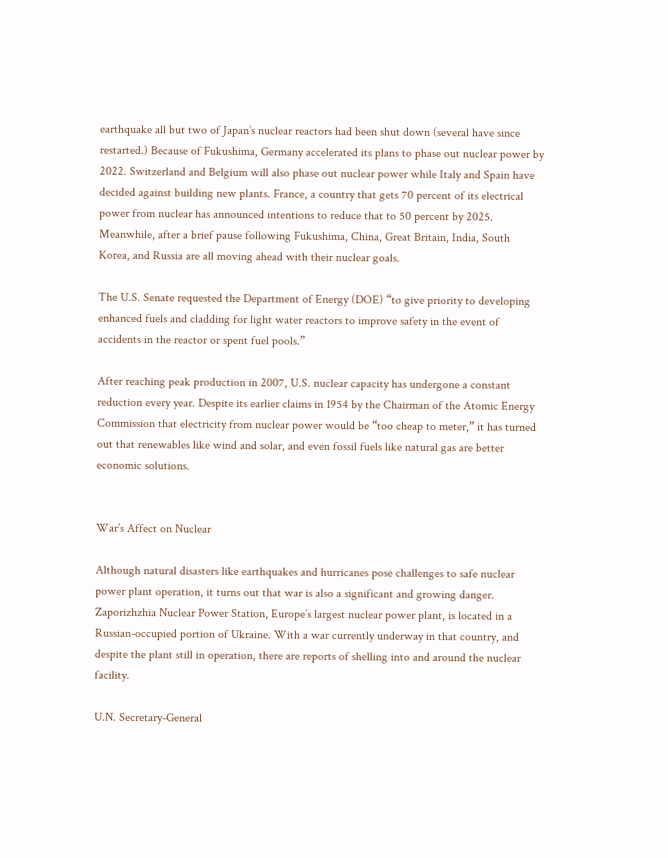earthquake all but two of Japan’s nuclear reactors had been shut down (several have since restarted.) Because of Fukushima, Germany accelerated its plans to phase out nuclear power by 2022. Switzerland and Belgium will also phase out nuclear power while Italy and Spain have decided against building new plants. France, a country that gets 70 percent of its electrical power from nuclear has announced intentions to reduce that to 50 percent by 2025. Meanwhile, after a brief pause following Fukushima, China, Great Britain, India, South Korea, and Russia are all moving ahead with their nuclear goals.

The U.S. Senate requested the Department of Energy (DOE) “to give priority to developing enhanced fuels and cladding for light water reactors to improve safety in the event of accidents in the reactor or spent fuel pools.”

After reaching peak production in 2007, U.S. nuclear capacity has undergone a constant reduction every year. Despite its earlier claims in 1954 by the Chairman of the Atomic Energy Commission that electricity from nuclear power would be “too cheap to meter,” it has turned out that renewables like wind and solar, and even fossil fuels like natural gas are better economic solutions.


War’s Affect on Nuclear

Although natural disasters like earthquakes and hurricanes pose challenges to safe nuclear power plant operation, it turns out that war is also a significant and growing danger. Zaporizhzhia Nuclear Power Station, Europe’s largest nuclear power plant, is located in a Russian-occupied portion of Ukraine. With a war currently underway in that country, and despite the plant still in operation, there are reports of shelling into and around the nuclear facility.

U.N. Secretary-General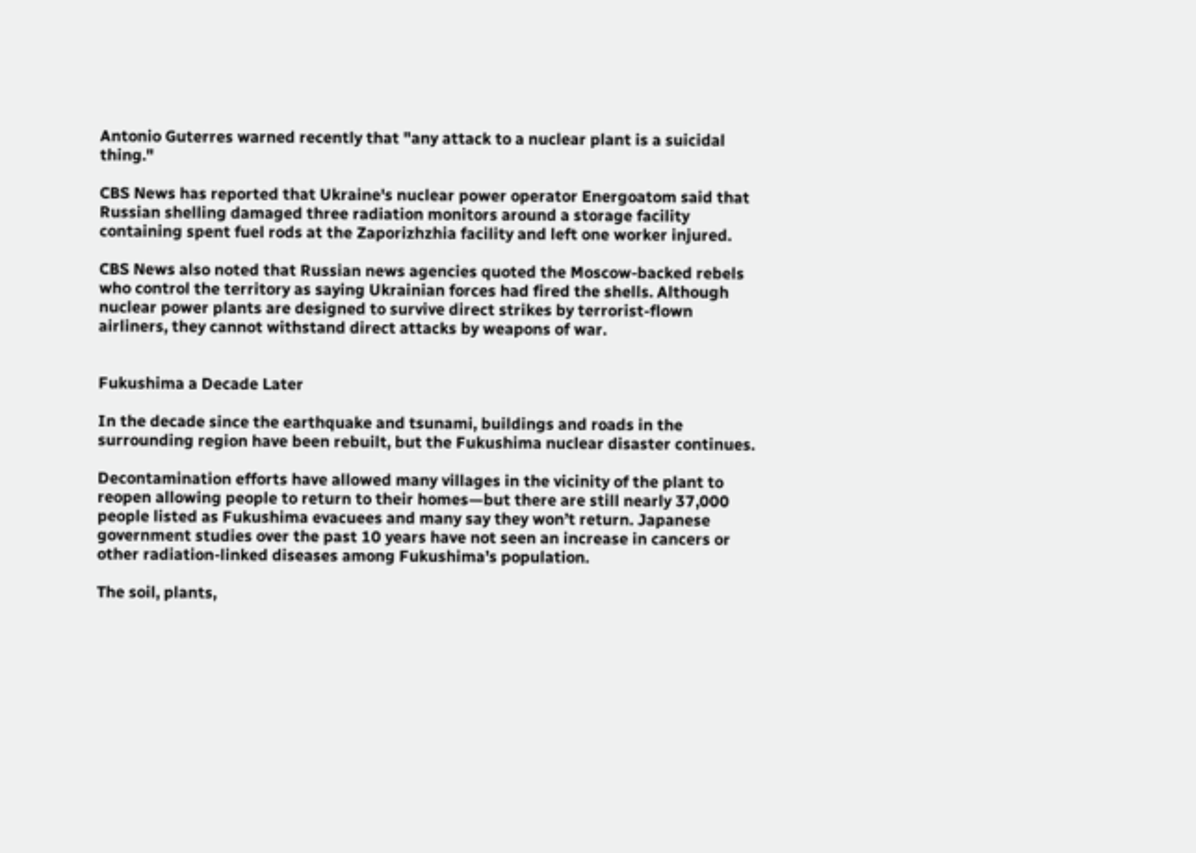Antonio Guterres warned recently that "any attack to a nuclear plant is a suicidal thing."

CBS News has reported that Ukraine's nuclear power operator Energoatom said that Russian shelling damaged three radiation monitors around a storage facility containing spent fuel rods at the Zaporizhzhia facility and left one worker injured.

CBS News also noted that Russian news agencies quoted the Moscow-backed rebels who control the territory as saying Ukrainian forces had fired the shells. Although nuclear power plants are designed to survive direct strikes by terrorist-flown airliners, they cannot withstand direct attacks by weapons of war.


Fukushima a Decade Later

In the decade since the earthquake and tsunami, buildings and roads in the surrounding region have been rebuilt, but the Fukushima nuclear disaster continues.

Decontamination efforts have allowed many villages in the vicinity of the plant to reopen allowing people to return to their homes—but there are still nearly 37,000 people listed as Fukushima evacuees and many say they won’t return. Japanese government studies over the past 10 years have not seen an increase in cancers or other radiation-linked diseases among Fukushima’s population.

The soil, plants,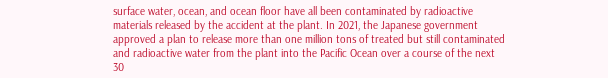surface water, ocean, and ocean floor have all been contaminated by radioactive materials released by the accident at the plant. In 2021, the Japanese government approved a plan to release more than one million tons of treated but still contaminated and radioactive water from the plant into the Pacific Ocean over a course of the next 30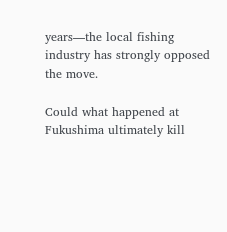years—the local fishing industry has strongly opposed the move.

Could what happened at Fukushima ultimately kill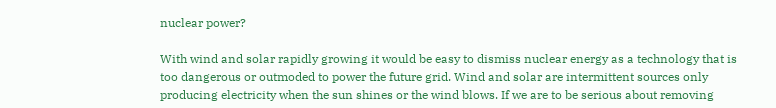nuclear power?

With wind and solar rapidly growing it would be easy to dismiss nuclear energy as a technology that is too dangerous or outmoded to power the future grid. Wind and solar are intermittent sources only producing electricity when the sun shines or the wind blows. If we are to be serious about removing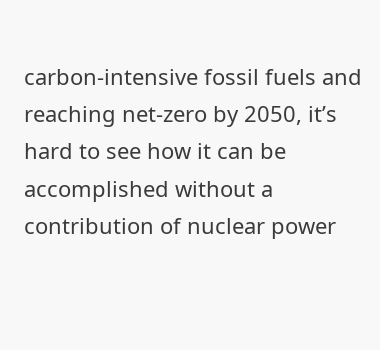carbon-intensive fossil fuels and reaching net-zero by 2050, it’s hard to see how it can be accomplished without a contribution of nuclear power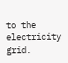to the electricity grid.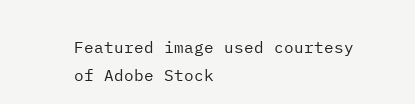Featured image used courtesy of Adobe Stock